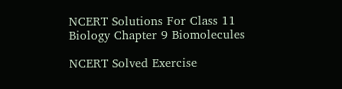NCERT Solutions For Class 11 Biology Chapter 9 Biomolecules

NCERT Solved Exercise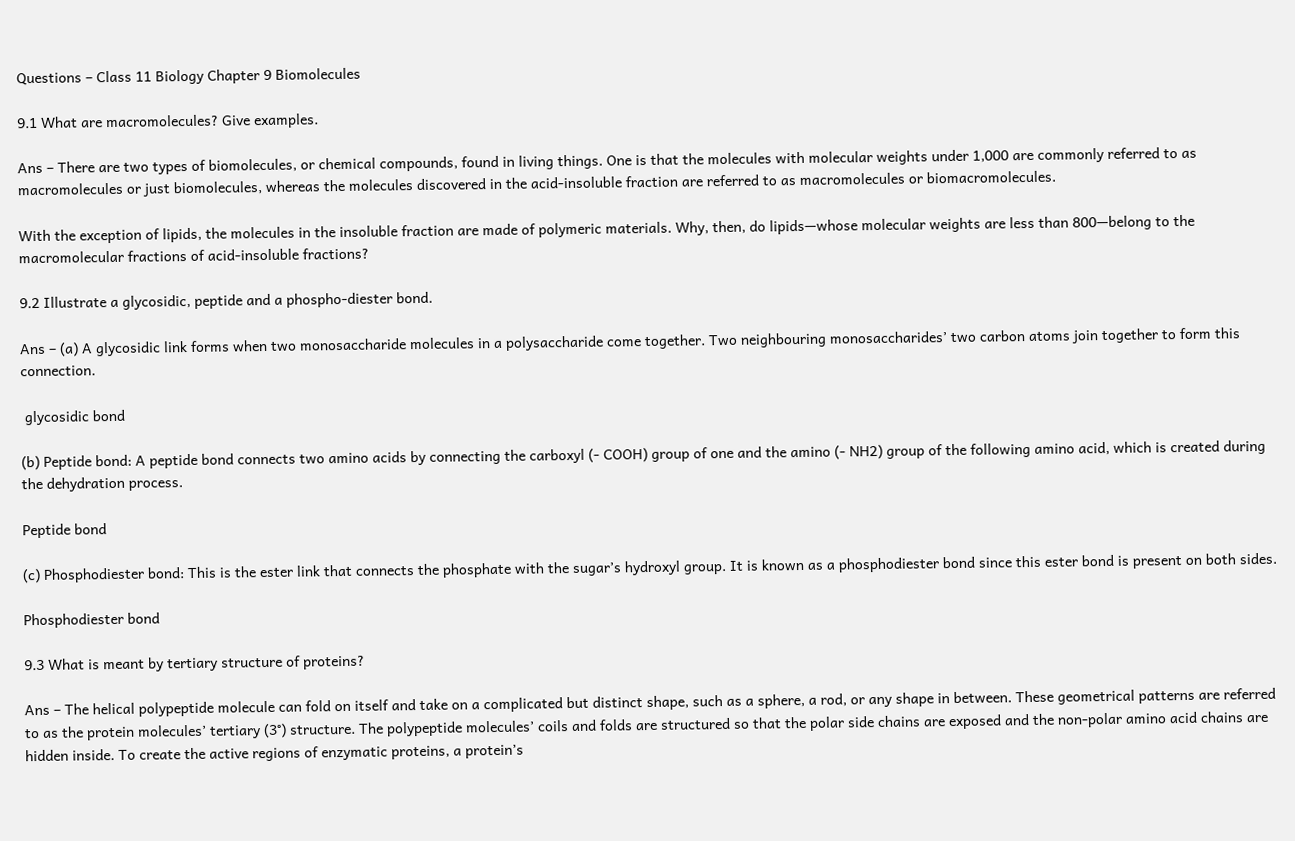Questions – Class 11 Biology Chapter 9 Biomolecules

9.1 What are macromolecules? Give examples.

Ans – There are two types of biomolecules, or chemical compounds, found in living things. One is that the molecules with molecular weights under 1,000 are commonly referred to as macromolecules or just biomolecules, whereas the molecules discovered in the acid-insoluble fraction are referred to as macromolecules or biomacromolecules.

With the exception of lipids, the molecules in the insoluble fraction are made of polymeric materials. Why, then, do lipids—whose molecular weights are less than 800—belong to the macromolecular fractions of acid-insoluble fractions?

9.2 Illustrate a glycosidic, peptide and a phospho-diester bond.

Ans – (a) A glycosidic link forms when two monosaccharide molecules in a polysaccharide come together. Two neighbouring monosaccharides’ two carbon atoms join together to form this connection.

 glycosidic bond

(b) Peptide bond: A peptide bond connects two amino acids by connecting the carboxyl (- COOH) group of one and the amino (- NH2) group of the following amino acid, which is created during the dehydration process.

Peptide bond

(c) Phosphodiester bond: This is the ester link that connects the phosphate with the sugar’s hydroxyl group. It is known as a phosphodiester bond since this ester bond is present on both sides.

Phosphodiester bond

9.3 What is meant by tertiary structure of proteins?

Ans – The helical polypeptide molecule can fold on itself and take on a complicated but distinct shape, such as a sphere, a rod, or any shape in between. These geometrical patterns are referred to as the protein molecules’ tertiary (3°) structure. The polypeptide molecules’ coils and folds are structured so that the polar side chains are exposed and the non-polar amino acid chains are hidden inside. To create the active regions of enzymatic proteins, a protein’s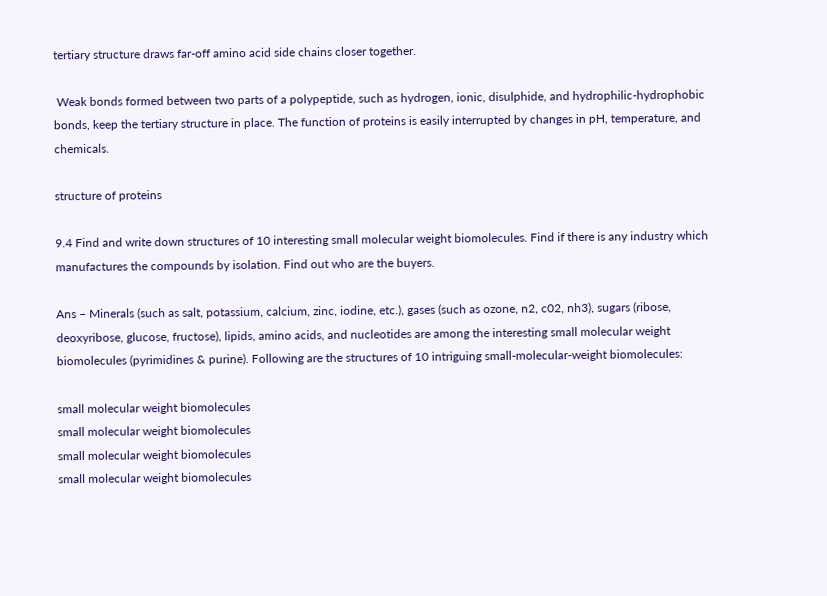tertiary structure draws far-off amino acid side chains closer together.

 Weak bonds formed between two parts of a polypeptide, such as hydrogen, ionic, disulphide, and hydrophilic-hydrophobic bonds, keep the tertiary structure in place. The function of proteins is easily interrupted by changes in pH, temperature, and chemicals.

structure of proteins

9.4 Find and write down structures of 10 interesting small molecular weight biomolecules. Find if there is any industry which manufactures the compounds by isolation. Find out who are the buyers.

Ans – Minerals (such as salt, potassium, calcium, zinc, iodine, etc.), gases (such as ozone, n2, c02, nh3), sugars (ribose, deoxyribose, glucose, fructose), lipids, amino acids, and nucleotides are among the interesting small molecular weight biomolecules (pyrimidines & purine). Following are the structures of 10 intriguing small-molecular-weight biomolecules:

small molecular weight biomolecules
small molecular weight biomolecules
small molecular weight biomolecules
small molecular weight biomolecules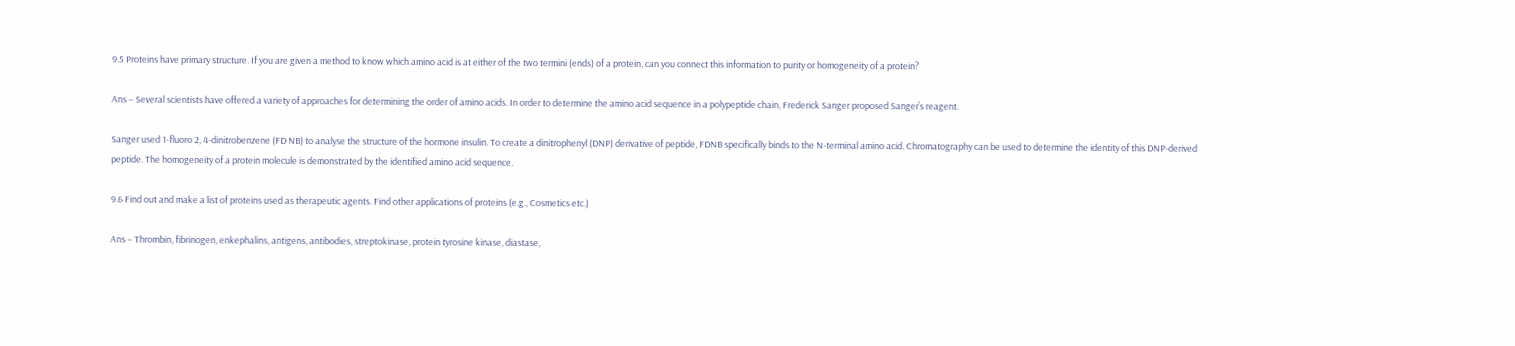9.5 Proteins have primary structure. If you are given a method to know which amino acid is at either of the two termini (ends) of a protein, can you connect this information to purity or homogeneity of a protein?

Ans – Several scientists have offered a variety of approaches for determining the order of amino acids. In order to determine the amino acid sequence in a polypeptide chain, Frederick Sanger proposed Sanger’s reagent.

Sanger used 1-fluoro 2, 4-dinitrobenzene (FD NB) to analyse the structure of the hormone insulin. To create a dinitrophenyl (DNP) derivative of peptide, FDNB specifically binds to the N-terminal amino acid. Chromatography can be used to determine the identity of this DNP-derived peptide. The homogeneity of a protein molecule is demonstrated by the identified amino acid sequence.

9.6 Find out and make a list of proteins used as therapeutic agents. Find other applications of proteins (e.g., Cosmetics etc.)

Ans – Thrombin, fibrinogen, enkephalins, antigens, antibodies, streptokinase, protein tyrosine kinase, diastase,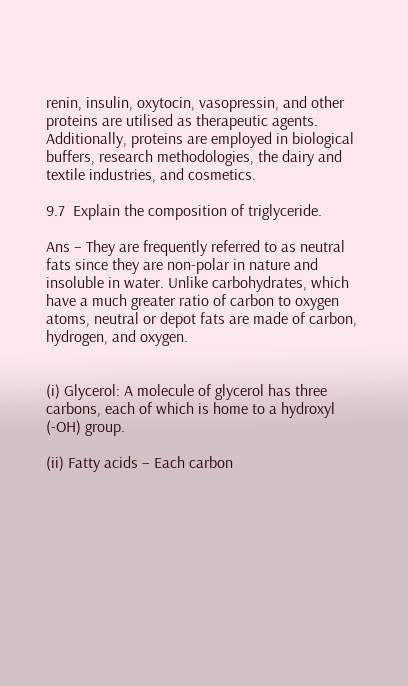renin, insulin, oxytocin, vasopressin, and other proteins are utilised as therapeutic agents. Additionally, proteins are employed in biological buffers, research methodologies, the dairy and textile industries, and cosmetics.

9.7  Explain the composition of triglyceride.

Ans – They are frequently referred to as neutral fats since they are non-polar in nature and insoluble in water. Unlike carbohydrates, which have a much greater ratio of carbon to oxygen atoms, neutral or depot fats are made of carbon, hydrogen, and oxygen.


(i) Glycerol: A molecule of glycerol has three carbons, each of which is home to a hydroxyl (-OH) group.

(ii) Fatty acids – Each carbon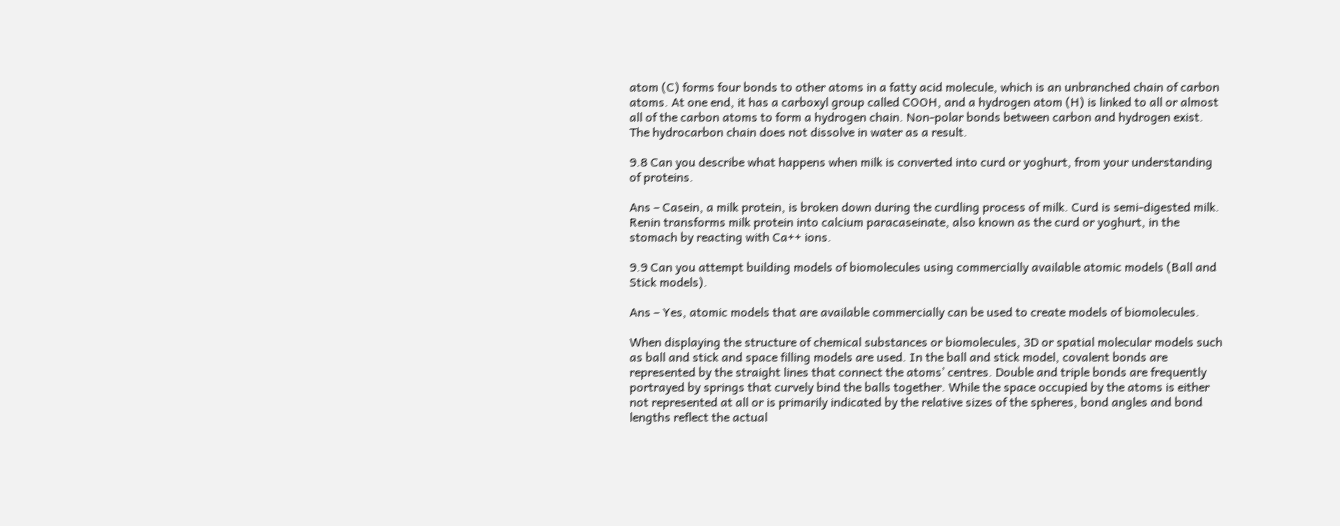atom (C) forms four bonds to other atoms in a fatty acid molecule, which is an unbranched chain of carbon atoms. At one end, it has a carboxyl group called COOH, and a hydrogen atom (H) is linked to all or almost all of the carbon atoms to form a hydrogen chain. Non-polar bonds between carbon and hydrogen exist. The hydrocarbon chain does not dissolve in water as a result.

9.8 Can you describe what happens when milk is converted into curd or yoghurt, from your understanding of proteins.

Ans – Casein, a milk protein, is broken down during the curdling process of milk. Curd is semi-digested milk. Renin transforms milk protein into calcium paracaseinate, also known as the curd or yoghurt, in the stomach by reacting with Ca++ ions.

9.9 Can you attempt building models of biomolecules using commercially available atomic models (Ball and Stick models).

Ans – Yes, atomic models that are available commercially can be used to create models of biomolecules.

When displaying the structure of chemical substances or biomolecules, 3D or spatial molecular models such as ball and stick and space filling models are used. In the ball and stick model, covalent bonds are represented by the straight lines that connect the atoms’ centres. Double and triple bonds are frequently portrayed by springs that curvely bind the balls together. While the space occupied by the atoms is either not represented at all or is primarily indicated by the relative sizes of the spheres, bond angles and bond lengths reflect the actual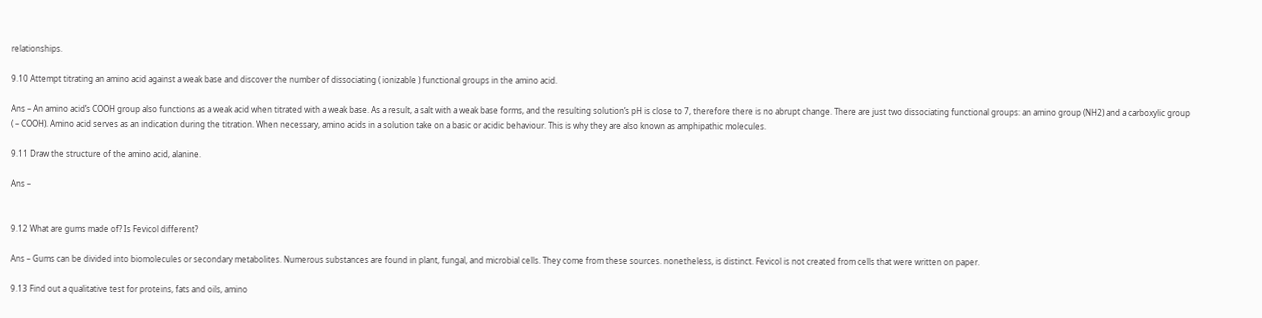relationships.

9.10 Attempt titrating an amino acid against a weak base and discover the number of dissociating ( ionizable ) functional groups in the amino acid.

Ans – An amino acid’s COOH group also functions as a weak acid when titrated with a weak base. As a result, a salt with a weak base forms, and the resulting solution’s pH is close to 7, therefore there is no abrupt change. There are just two dissociating functional groups: an amino group (NH2) and a carboxylic group ( – COOH). Amino acid serves as an indication during the titration. When necessary, amino acids in a solution take on a basic or acidic behaviour. This is why they are also known as amphipathic molecules.

9.11 Draw the structure of the amino acid, alanine.

Ans –


9.12 What are gums made of? Is Fevicol different?

Ans – Gums can be divided into biomolecules or secondary metabolites. Numerous substances are found in plant, fungal, and microbial cells. They come from these sources. nonetheless, is distinct. Fevicol is not created from cells that were written on paper.

9.13 Find out a qualitative test for proteins, fats and oils, amino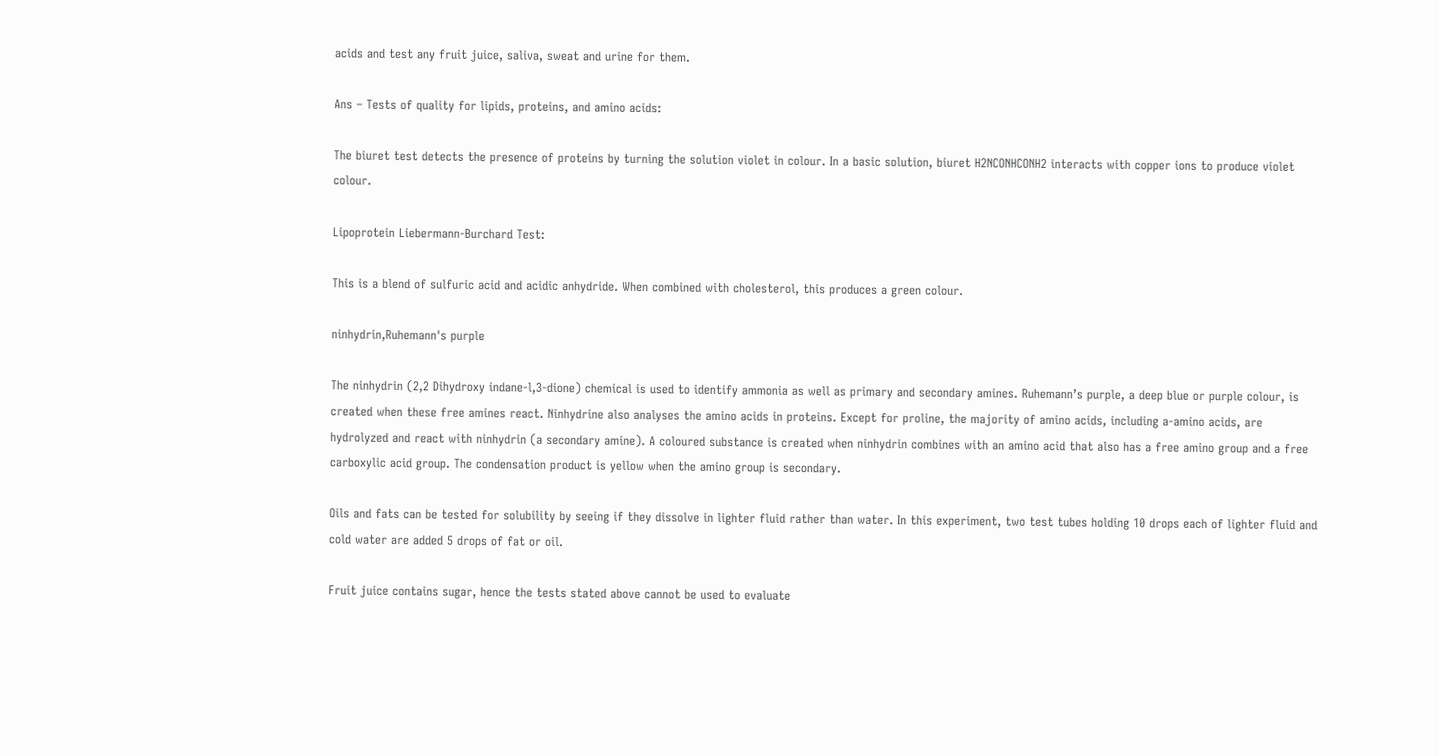acids and test any fruit juice, saliva, sweat and urine for them.

Ans – Tests of quality for lipids, proteins, and amino acids:

The biuret test detects the presence of proteins by turning the solution violet in colour. In a basic solution, biuret H2NCONHCONH2 interacts with copper ions to produce violet colour.

Lipoprotein Liebermann-Burchard Test:

This is a blend of sulfuric acid and acidic anhydride. When combined with cholesterol, this produces a green colour.

ninhydrin,Ruhemann's purple

The ninhydrin (2,2 Dihydroxy indane-l,3-dione) chemical is used to identify ammonia as well as primary and secondary amines. Ruhemann’s purple, a deep blue or purple colour, is created when these free amines react. Ninhydrine also analyses the amino acids in proteins. Except for proline, the majority of amino acids, including a-amino acids, are hydrolyzed and react with ninhydrin (a secondary amine). A coloured substance is created when ninhydrin combines with an amino acid that also has a free amino group and a free carboxylic acid group. The condensation product is yellow when the amino group is secondary.

Oils and fats can be tested for solubility by seeing if they dissolve in lighter fluid rather than water. In this experiment, two test tubes holding 10 drops each of lighter fluid and cold water are added 5 drops of fat or oil.

Fruit juice contains sugar, hence the tests stated above cannot be used to evaluate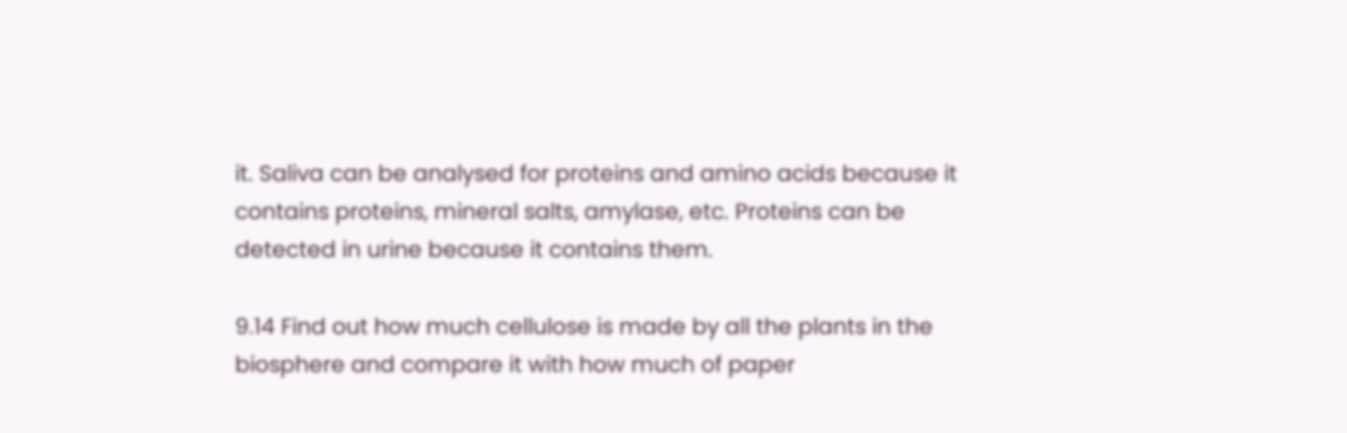it. Saliva can be analysed for proteins and amino acids because it contains proteins, mineral salts, amylase, etc. Proteins can be detected in urine because it contains them.

9.14 Find out how much cellulose is made by all the plants in the biosphere and compare it with how much of paper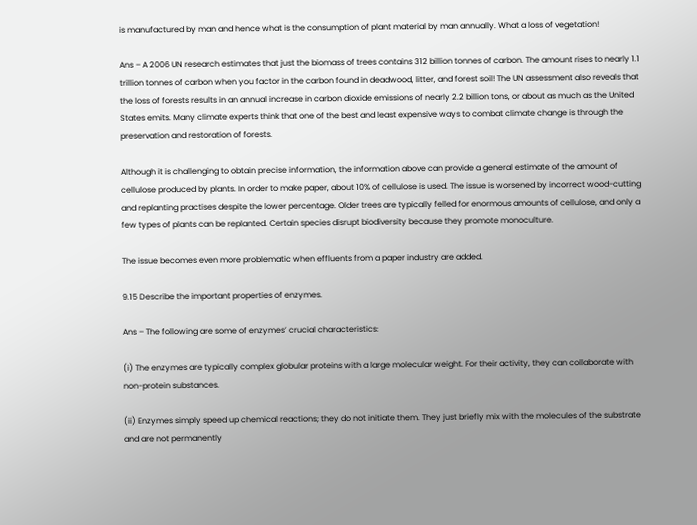is manufactured by man and hence what is the consumption of plant material by man annually. What a loss of vegetation!

Ans – A 2006 UN research estimates that just the biomass of trees contains 312 billion tonnes of carbon. The amount rises to nearly 1.1 trillion tonnes of carbon when you factor in the carbon found in deadwood, litter, and forest soil! The UN assessment also reveals that the loss of forests results in an annual increase in carbon dioxide emissions of nearly 2.2 billion tons, or about as much as the United States emits. Many climate experts think that one of the best and least expensive ways to combat climate change is through the preservation and restoration of forests.

Although it is challenging to obtain precise information, the information above can provide a general estimate of the amount of cellulose produced by plants. In order to make paper, about 10% of cellulose is used. The issue is worsened by incorrect wood-cutting and replanting practises despite the lower percentage. Older trees are typically felled for enormous amounts of cellulose, and only a few types of plants can be replanted. Certain species disrupt biodiversity because they promote monoculture.

The issue becomes even more problematic when effluents from a paper industry are added.

9.15 Describe the important properties of enzymes.

Ans – The following are some of enzymes’ crucial characteristics:

(i) The enzymes are typically complex globular proteins with a large molecular weight. For their activity, they can collaborate with non-protein substances.

(ii) Enzymes simply speed up chemical reactions; they do not initiate them. They just briefly mix with the molecules of the substrate and are not permanently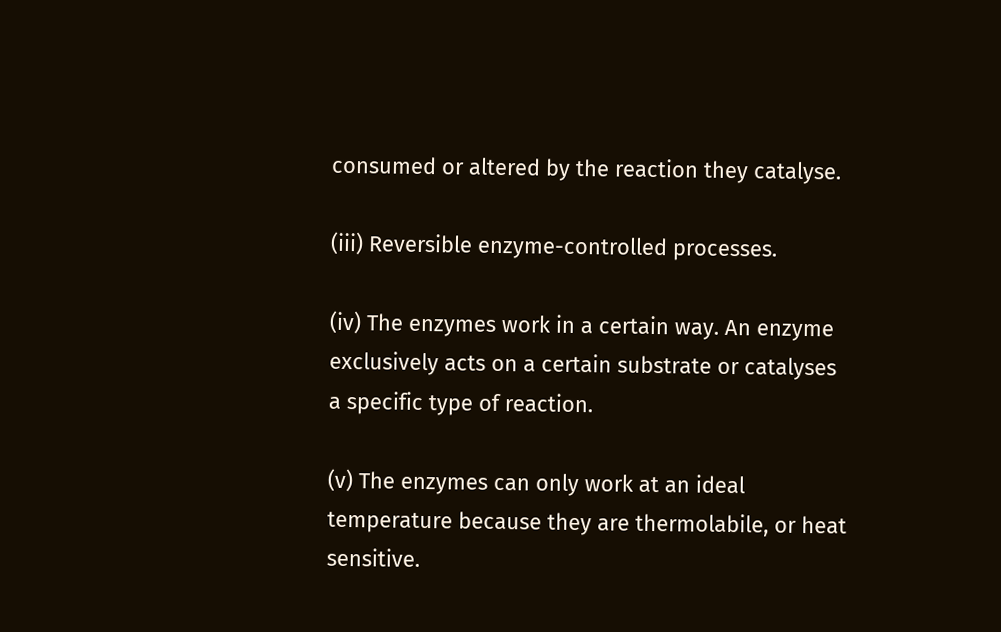consumed or altered by the reaction they catalyse.

(iii) Reversible enzyme-controlled processes.

(iv) The enzymes work in a certain way. An enzyme exclusively acts on a certain substrate or catalyses a specific type of reaction.

(v) The enzymes can only work at an ideal temperature because they are thermolabile, or heat sensitive.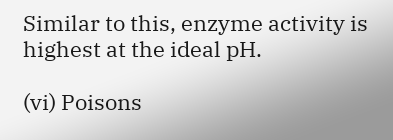Similar to this, enzyme activity is highest at the ideal pH.

(vi) Poisons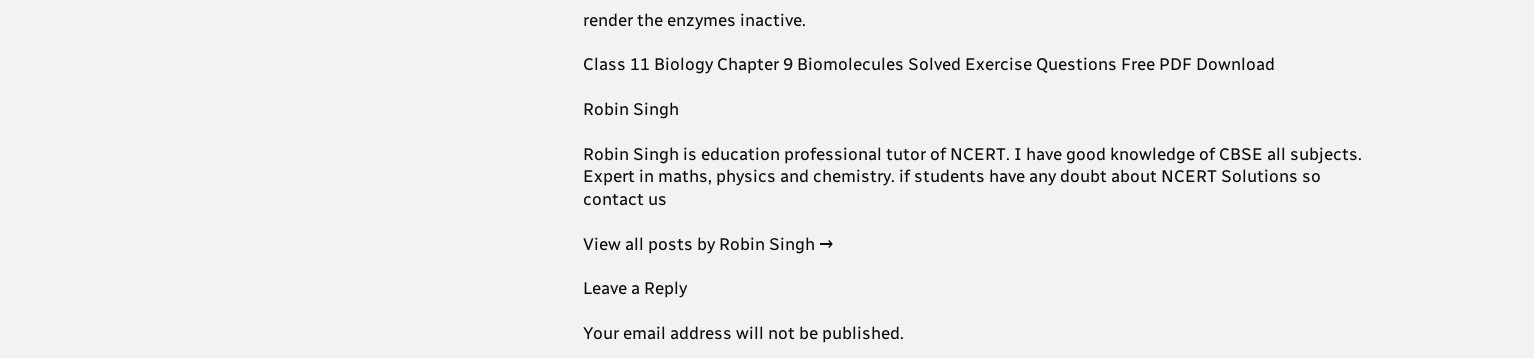render the enzymes inactive.

Class 11 Biology Chapter 9 Biomolecules Solved Exercise Questions Free PDF Download

Robin Singh

Robin Singh is education professional tutor of NCERT. I have good knowledge of CBSE all subjects. Expert in maths, physics and chemistry. if students have any doubt about NCERT Solutions so contact us

View all posts by Robin Singh →

Leave a Reply

Your email address will not be published.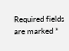Required fields are marked *